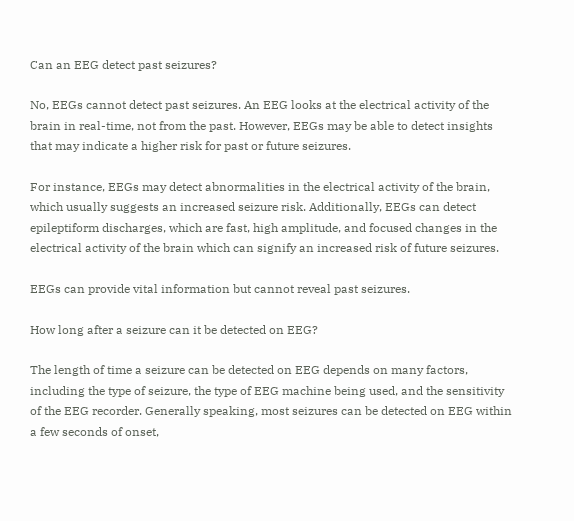Can an EEG detect past seizures?

No, EEGs cannot detect past seizures. An EEG looks at the electrical activity of the brain in real-time, not from the past. However, EEGs may be able to detect insights that may indicate a higher risk for past or future seizures.

For instance, EEGs may detect abnormalities in the electrical activity of the brain, which usually suggests an increased seizure risk. Additionally, EEGs can detect epileptiform discharges, which are fast, high amplitude, and focused changes in the electrical activity of the brain which can signify an increased risk of future seizures.

EEGs can provide vital information but cannot reveal past seizures.

How long after a seizure can it be detected on EEG?

The length of time a seizure can be detected on EEG depends on many factors, including the type of seizure, the type of EEG machine being used, and the sensitivity of the EEG recorder. Generally speaking, most seizures can be detected on EEG within a few seconds of onset,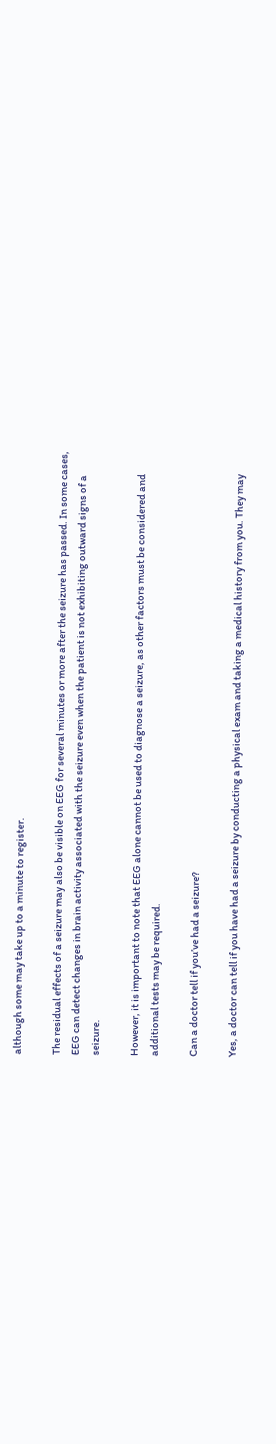although some may take up to a minute to register.

The residual effects of a seizure may also be visible on EEG for several minutes or more after the seizure has passed. In some cases, EEG can detect changes in brain activity associated with the seizure even when the patient is not exhibiting outward signs of a seizure.

However, it is important to note that EEG alone cannot be used to diagnose a seizure, as other factors must be considered and additional tests may be required.

Can a doctor tell if you’ve had a seizure?

Yes, a doctor can tell if you have had a seizure by conducting a physical exam and taking a medical history from you. They may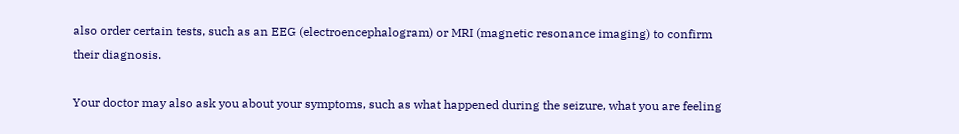also order certain tests, such as an EEG (electroencephalogram) or MRI (magnetic resonance imaging) to confirm their diagnosis.

Your doctor may also ask you about your symptoms, such as what happened during the seizure, what you are feeling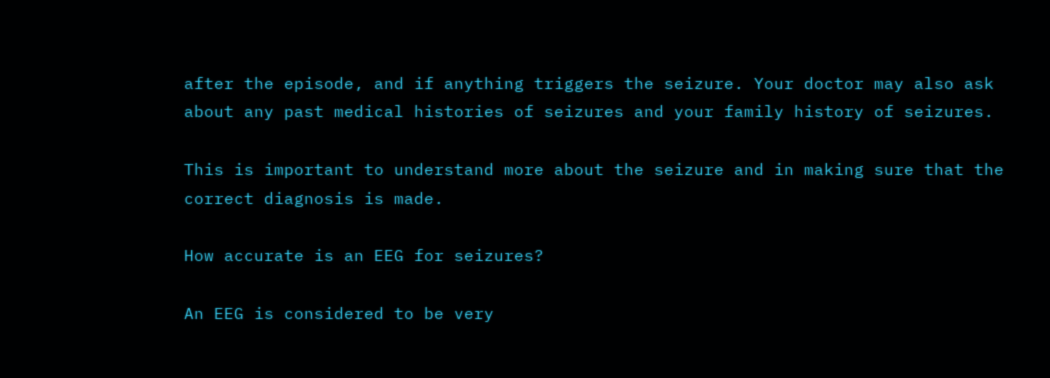after the episode, and if anything triggers the seizure. Your doctor may also ask about any past medical histories of seizures and your family history of seizures.

This is important to understand more about the seizure and in making sure that the correct diagnosis is made.

How accurate is an EEG for seizures?

An EEG is considered to be very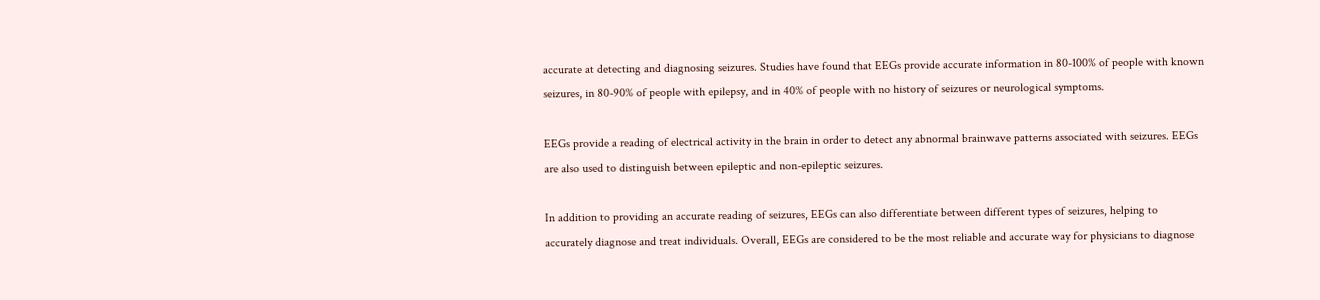accurate at detecting and diagnosing seizures. Studies have found that EEGs provide accurate information in 80-100% of people with known seizures, in 80-90% of people with epilepsy, and in 40% of people with no history of seizures or neurological symptoms.

EEGs provide a reading of electrical activity in the brain in order to detect any abnormal brainwave patterns associated with seizures. EEGs are also used to distinguish between epileptic and non-epileptic seizures.

In addition to providing an accurate reading of seizures, EEGs can also differentiate between different types of seizures, helping to accurately diagnose and treat individuals. Overall, EEGs are considered to be the most reliable and accurate way for physicians to diagnose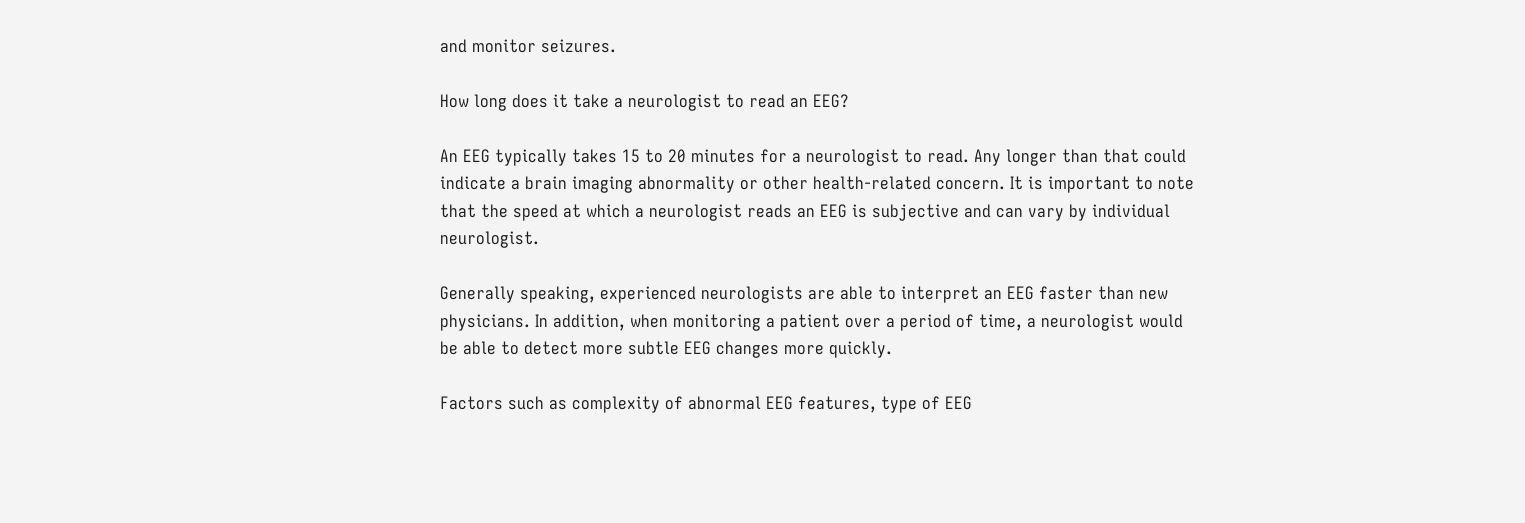and monitor seizures.

How long does it take a neurologist to read an EEG?

An EEG typically takes 15 to 20 minutes for a neurologist to read. Any longer than that could indicate a brain imaging abnormality or other health-related concern. It is important to note that the speed at which a neurologist reads an EEG is subjective and can vary by individual neurologist.

Generally speaking, experienced neurologists are able to interpret an EEG faster than new physicians. In addition, when monitoring a patient over a period of time, a neurologist would be able to detect more subtle EEG changes more quickly.

Factors such as complexity of abnormal EEG features, type of EEG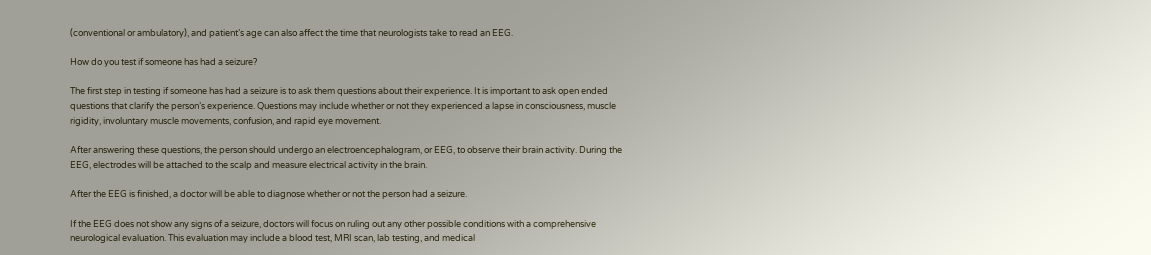(conventional or ambulatory), and patient’s age can also affect the time that neurologists take to read an EEG.

How do you test if someone has had a seizure?

The first step in testing if someone has had a seizure is to ask them questions about their experience. It is important to ask open ended questions that clarify the person’s experience. Questions may include whether or not they experienced a lapse in consciousness, muscle rigidity, involuntary muscle movements, confusion, and rapid eye movement.

After answering these questions, the person should undergo an electroencephalogram, or EEG, to observe their brain activity. During the EEG, electrodes will be attached to the scalp and measure electrical activity in the brain.

After the EEG is finished, a doctor will be able to diagnose whether or not the person had a seizure.

If the EEG does not show any signs of a seizure, doctors will focus on ruling out any other possible conditions with a comprehensive neurological evaluation. This evaluation may include a blood test, MRI scan, lab testing, and medical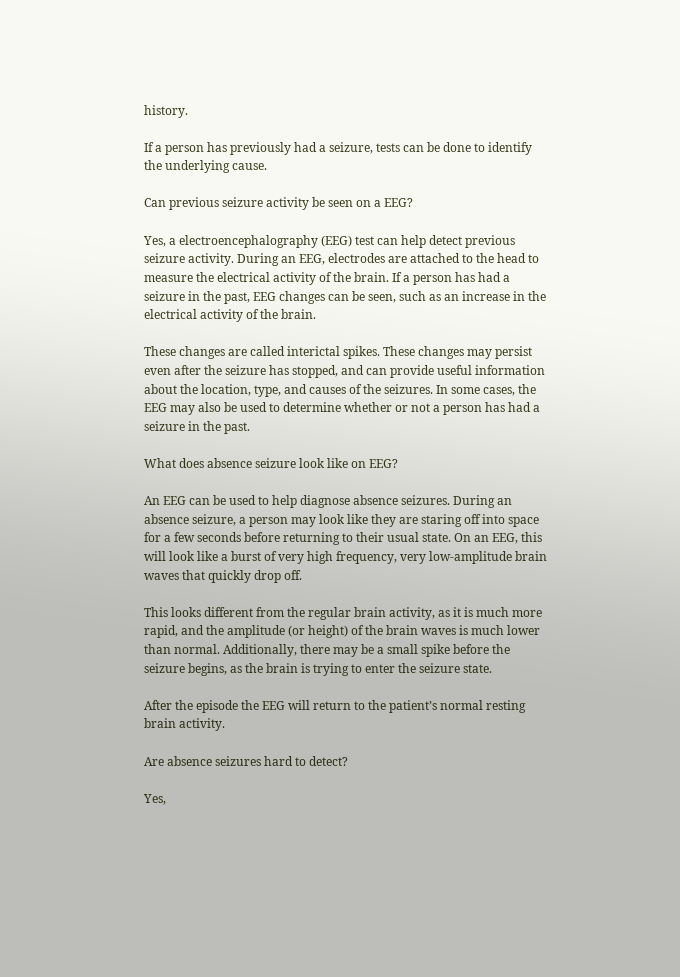history.

If a person has previously had a seizure, tests can be done to identify the underlying cause.

Can previous seizure activity be seen on a EEG?

Yes, a electroencephalography (EEG) test can help detect previous seizure activity. During an EEG, electrodes are attached to the head to measure the electrical activity of the brain. If a person has had a seizure in the past, EEG changes can be seen, such as an increase in the electrical activity of the brain.

These changes are called interictal spikes. These changes may persist even after the seizure has stopped, and can provide useful information about the location, type, and causes of the seizures. In some cases, the EEG may also be used to determine whether or not a person has had a seizure in the past.

What does absence seizure look like on EEG?

An EEG can be used to help diagnose absence seizures. During an absence seizure, a person may look like they are staring off into space for a few seconds before returning to their usual state. On an EEG, this will look like a burst of very high frequency, very low-amplitude brain waves that quickly drop off.

This looks different from the regular brain activity, as it is much more rapid, and the amplitude (or height) of the brain waves is much lower than normal. Additionally, there may be a small spike before the seizure begins, as the brain is trying to enter the seizure state.

After the episode the EEG will return to the patient’s normal resting brain activity.

Are absence seizures hard to detect?

Yes,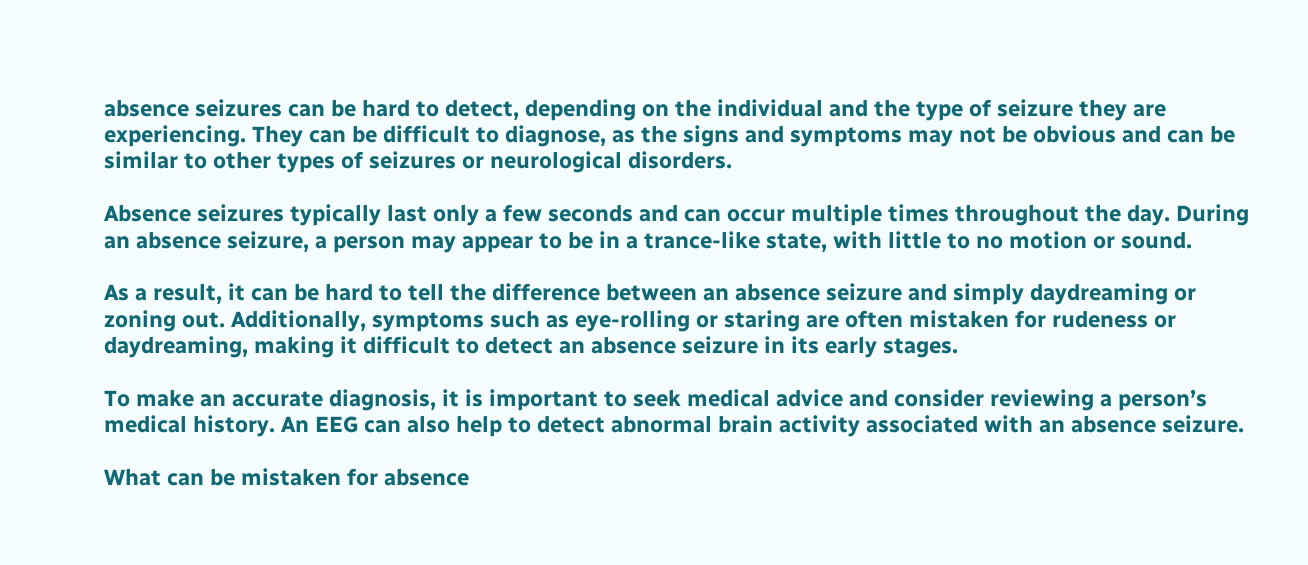absence seizures can be hard to detect, depending on the individual and the type of seizure they are experiencing. They can be difficult to diagnose, as the signs and symptoms may not be obvious and can be similar to other types of seizures or neurological disorders.

Absence seizures typically last only a few seconds and can occur multiple times throughout the day. During an absence seizure, a person may appear to be in a trance-like state, with little to no motion or sound.

As a result, it can be hard to tell the difference between an absence seizure and simply daydreaming or zoning out. Additionally, symptoms such as eye-rolling or staring are often mistaken for rudeness or daydreaming, making it difficult to detect an absence seizure in its early stages.

To make an accurate diagnosis, it is important to seek medical advice and consider reviewing a person’s medical history. An EEG can also help to detect abnormal brain activity associated with an absence seizure.

What can be mistaken for absence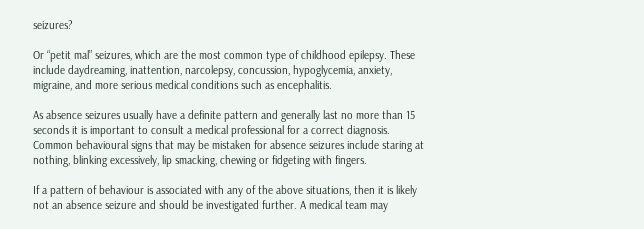seizures?

Or “petit mal” seizures, which are the most common type of childhood epilepsy. These include daydreaming, inattention, narcolepsy, concussion, hypoglycemia, anxiety, migraine, and more serious medical conditions such as encephalitis.

As absence seizures usually have a definite pattern and generally last no more than 15 seconds it is important to consult a medical professional for a correct diagnosis. Common behavioural signs that may be mistaken for absence seizures include staring at nothing, blinking excessively, lip smacking, chewing or fidgeting with fingers.

If a pattern of behaviour is associated with any of the above situations, then it is likely not an absence seizure and should be investigated further. A medical team may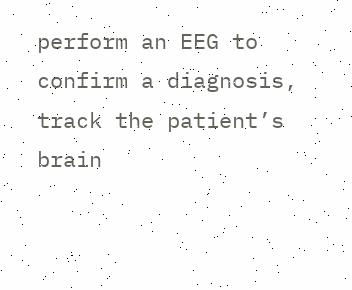perform an EEG to confirm a diagnosis, track the patient’s brain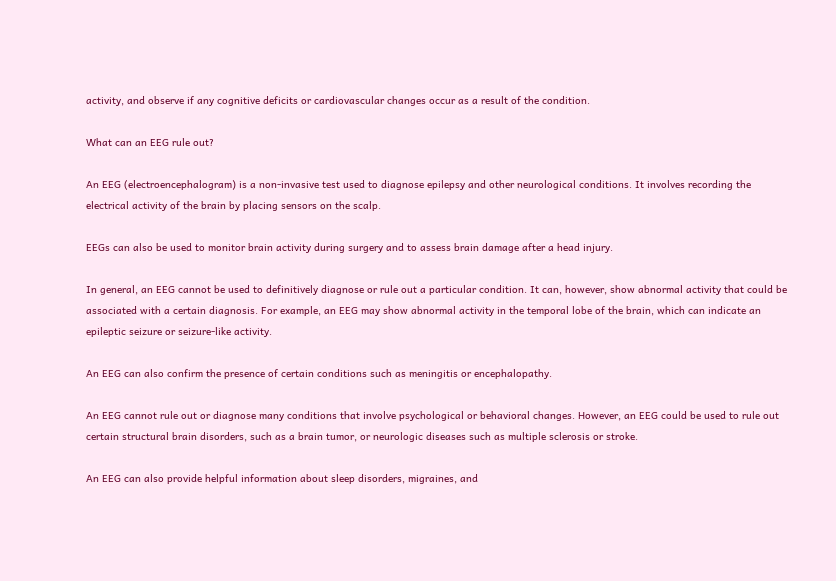activity, and observe if any cognitive deficits or cardiovascular changes occur as a result of the condition.

What can an EEG rule out?

An EEG (electroencephalogram) is a non-invasive test used to diagnose epilepsy and other neurological conditions. It involves recording the electrical activity of the brain by placing sensors on the scalp.

EEGs can also be used to monitor brain activity during surgery and to assess brain damage after a head injury.

In general, an EEG cannot be used to definitively diagnose or rule out a particular condition. It can, however, show abnormal activity that could be associated with a certain diagnosis. For example, an EEG may show abnormal activity in the temporal lobe of the brain, which can indicate an epileptic seizure or seizure-like activity.

An EEG can also confirm the presence of certain conditions such as meningitis or encephalopathy.

An EEG cannot rule out or diagnose many conditions that involve psychological or behavioral changes. However, an EEG could be used to rule out certain structural brain disorders, such as a brain tumor, or neurologic diseases such as multiple sclerosis or stroke.

An EEG can also provide helpful information about sleep disorders, migraines, and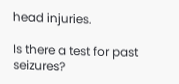head injuries.

Is there a test for past seizures?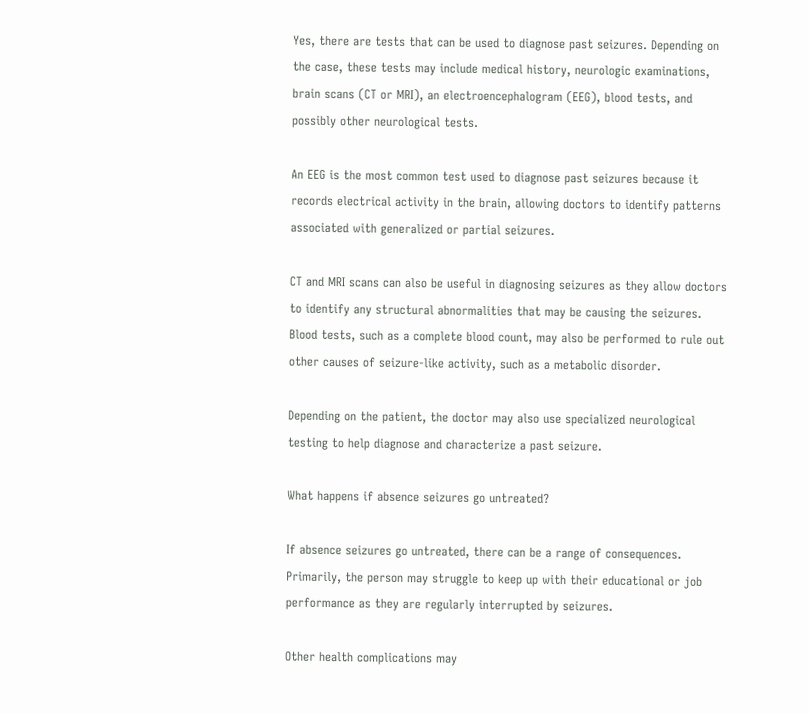Yes, there are tests that can be used to diagnose past seizures. Depending on the case, these tests may include medical history, neurologic examinations, brain scans (CT or MRI), an electroencephalogram (EEG), blood tests, and possibly other neurological tests.

An EEG is the most common test used to diagnose past seizures because it records electrical activity in the brain, allowing doctors to identify patterns associated with generalized or partial seizures.

CT and MRI scans can also be useful in diagnosing seizures as they allow doctors to identify any structural abnormalities that may be causing the seizures. Blood tests, such as a complete blood count, may also be performed to rule out other causes of seizure-like activity, such as a metabolic disorder.

Depending on the patient, the doctor may also use specialized neurological testing to help diagnose and characterize a past seizure.

What happens if absence seizures go untreated?

If absence seizures go untreated, there can be a range of consequences. Primarily, the person may struggle to keep up with their educational or job performance as they are regularly interrupted by seizures.

Other health complications may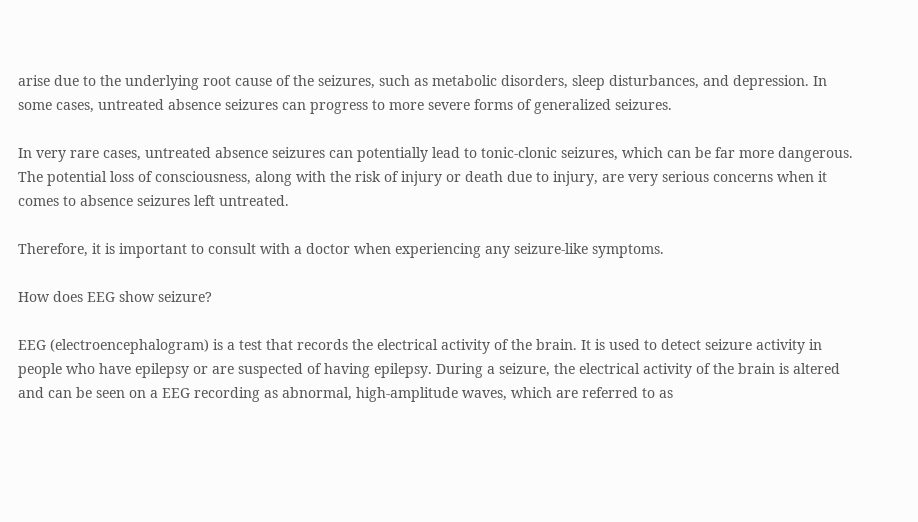arise due to the underlying root cause of the seizures, such as metabolic disorders, sleep disturbances, and depression. In some cases, untreated absence seizures can progress to more severe forms of generalized seizures.

In very rare cases, untreated absence seizures can potentially lead to tonic-clonic seizures, which can be far more dangerous. The potential loss of consciousness, along with the risk of injury or death due to injury, are very serious concerns when it comes to absence seizures left untreated.

Therefore, it is important to consult with a doctor when experiencing any seizure-like symptoms.

How does EEG show seizure?

EEG (electroencephalogram) is a test that records the electrical activity of the brain. It is used to detect seizure activity in people who have epilepsy or are suspected of having epilepsy. During a seizure, the electrical activity of the brain is altered and can be seen on a EEG recording as abnormal, high-amplitude waves, which are referred to as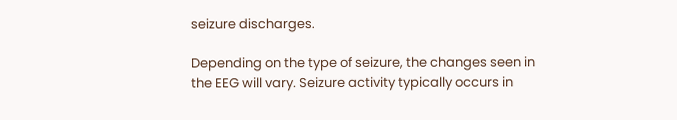seizure discharges.

Depending on the type of seizure, the changes seen in the EEG will vary. Seizure activity typically occurs in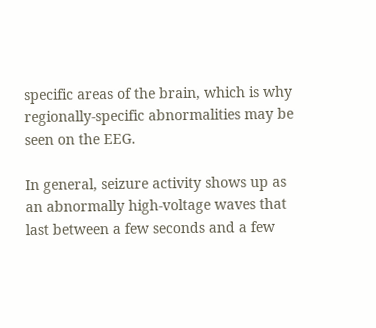specific areas of the brain, which is why regionally-specific abnormalities may be seen on the EEG.

In general, seizure activity shows up as an abnormally high-voltage waves that last between a few seconds and a few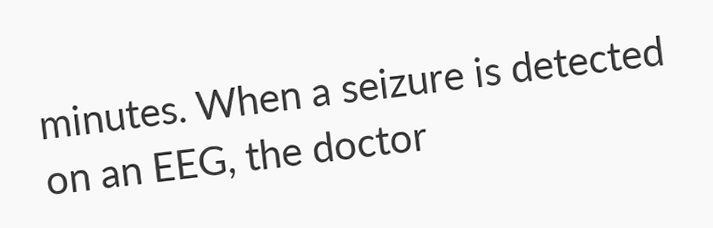minutes. When a seizure is detected on an EEG, the doctor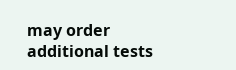may order additional tests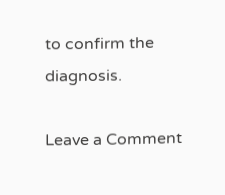to confirm the diagnosis.

Leave a Comment